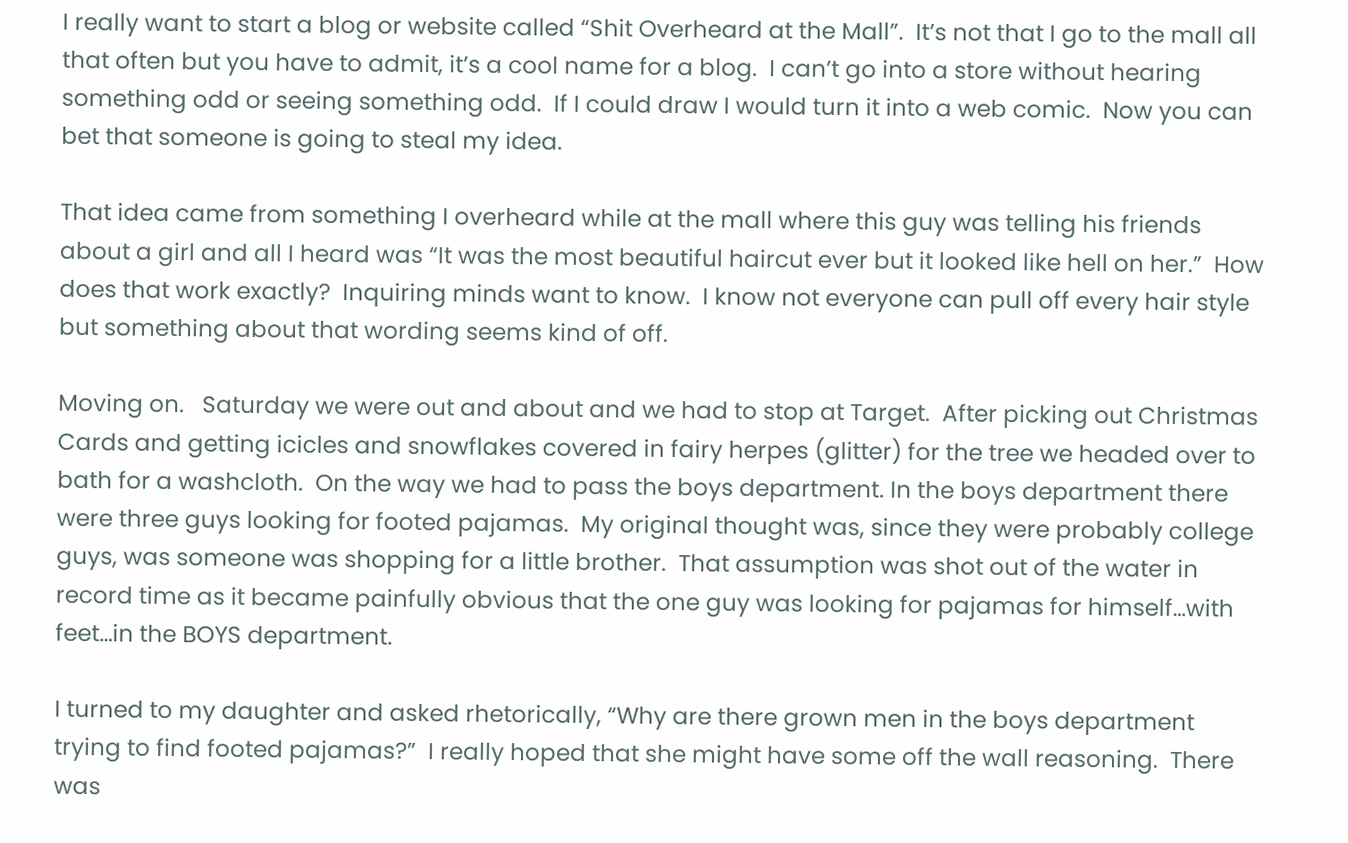I really want to start a blog or website called “Shit Overheard at the Mall”.  It’s not that I go to the mall all that often but you have to admit, it’s a cool name for a blog.  I can’t go into a store without hearing something odd or seeing something odd.  If I could draw I would turn it into a web comic.  Now you can bet that someone is going to steal my idea.

That idea came from something I overheard while at the mall where this guy was telling his friends about a girl and all I heard was “It was the most beautiful haircut ever but it looked like hell on her.”  How does that work exactly?  Inquiring minds want to know.  I know not everyone can pull off every hair style but something about that wording seems kind of off.

Moving on.   Saturday we were out and about and we had to stop at Target.  After picking out Christmas Cards and getting icicles and snowflakes covered in fairy herpes (glitter) for the tree we headed over to bath for a washcloth.  On the way we had to pass the boys department. In the boys department there were three guys looking for footed pajamas.  My original thought was, since they were probably college guys, was someone was shopping for a little brother.  That assumption was shot out of the water in record time as it became painfully obvious that the one guy was looking for pajamas for himself…with feet…in the BOYS department.

I turned to my daughter and asked rhetorically, “Why are there grown men in the boys department trying to find footed pajamas?”  I really hoped that she might have some off the wall reasoning.  There was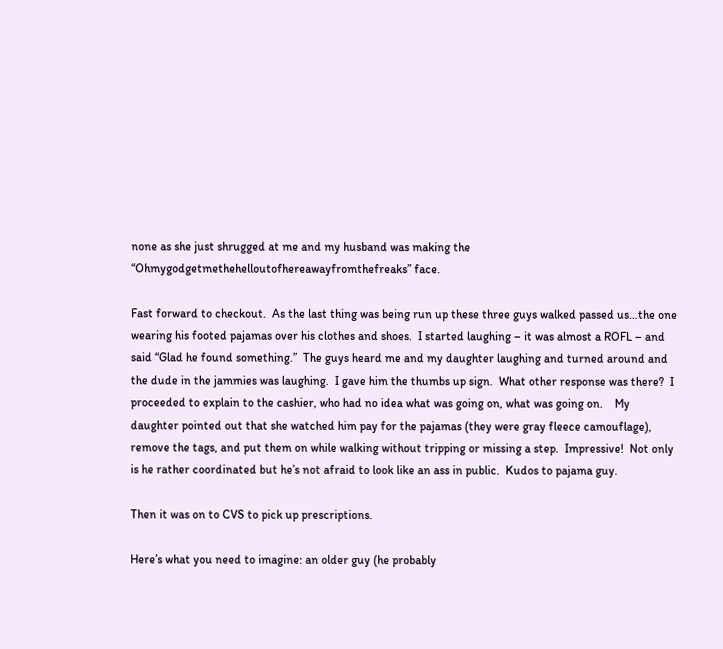none as she just shrugged at me and my husband was making the “Ohmygodgetmethehelloutofhereawayfromthefreaks” face.

Fast forward to checkout.  As the last thing was being run up these three guys walked passed us…the one wearing his footed pajamas over his clothes and shoes.  I started laughing – it was almost a ROFL – and said “Glad he found something.”  The guys heard me and my daughter laughing and turned around and the dude in the jammies was laughing.  I gave him the thumbs up sign.  What other response was there?  I proceeded to explain to the cashier, who had no idea what was going on, what was going on.    My daughter pointed out that she watched him pay for the pajamas (they were gray fleece camouflage), remove the tags, and put them on while walking without tripping or missing a step.  Impressive!  Not only is he rather coordinated but he’s not afraid to look like an ass in public.  Kudos to pajama guy.

Then it was on to CVS to pick up prescriptions.

Here’s what you need to imagine: an older guy (he probably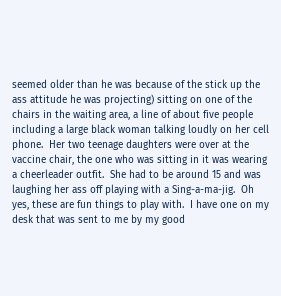seemed older than he was because of the stick up the ass attitude he was projecting) sitting on one of the chairs in the waiting area, a line of about five people including a large black woman talking loudly on her cell phone.  Her two teenage daughters were over at the vaccine chair, the one who was sitting in it was wearing a cheerleader outfit.  She had to be around 15 and was laughing her ass off playing with a Sing-a-ma-jig.  Oh yes, these are fun things to play with.  I have one on my desk that was sent to me by my good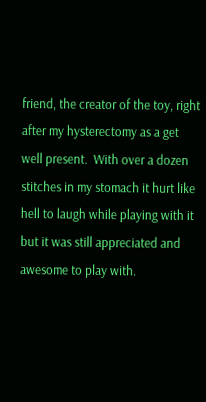friend, the creator of the toy, right after my hysterectomy as a get well present.  With over a dozen stitches in my stomach it hurt like hell to laugh while playing with it but it was still appreciated and awesome to play with.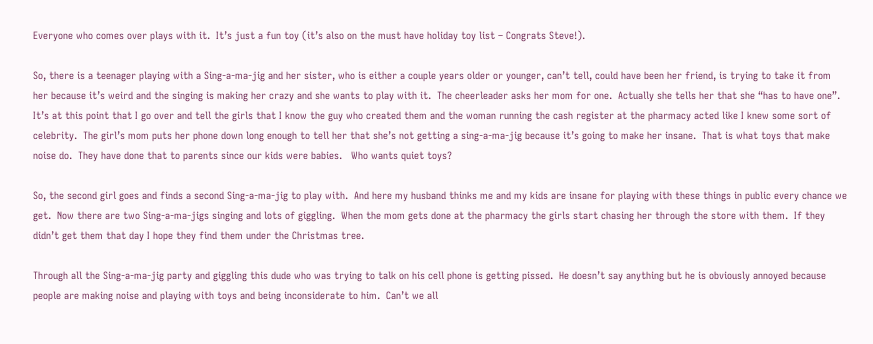Everyone who comes over plays with it.  It’s just a fun toy (it’s also on the must have holiday toy list – Congrats Steve!).

So, there is a teenager playing with a Sing-a-ma-jig and her sister, who is either a couple years older or younger, can’t tell, could have been her friend, is trying to take it from her because it’s weird and the singing is making her crazy and she wants to play with it.  The cheerleader asks her mom for one.  Actually she tells her that she “has to have one”.    It’s at this point that I go over and tell the girls that I know the guy who created them and the woman running the cash register at the pharmacy acted like I knew some sort of celebrity.  The girl’s mom puts her phone down long enough to tell her that she’s not getting a sing-a-ma-jig because it’s going to make her insane.  That is what toys that make noise do.  They have done that to parents since our kids were babies.   Who wants quiet toys?

So, the second girl goes and finds a second Sing-a-ma-jig to play with.  And here my husband thinks me and my kids are insane for playing with these things in public every chance we get.  Now there are two Sing-a-ma-jigs singing and lots of giggling.  When the mom gets done at the pharmacy the girls start chasing her through the store with them.  If they didn’t get them that day I hope they find them under the Christmas tree.

Through all the Sing-a-ma-jig party and giggling this dude who was trying to talk on his cell phone is getting pissed.  He doesn’t say anything but he is obviously annoyed because people are making noise and playing with toys and being inconsiderate to him.  Can’t we all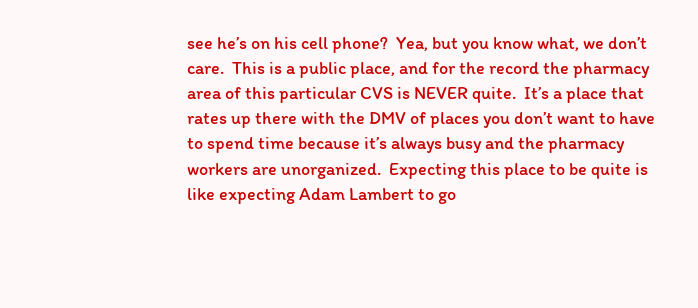see he’s on his cell phone?  Yea, but you know what, we don’t care.  This is a public place, and for the record the pharmacy area of this particular CVS is NEVER quite.  It’s a place that rates up there with the DMV of places you don’t want to have to spend time because it’s always busy and the pharmacy workers are unorganized.  Expecting this place to be quite is like expecting Adam Lambert to go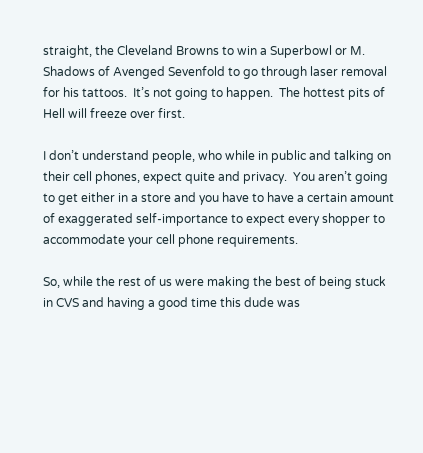straight, the Cleveland Browns to win a Superbowl or M. Shadows of Avenged Sevenfold to go through laser removal for his tattoos.  It’s not going to happen.  The hottest pits of Hell will freeze over first.

I don’t understand people, who while in public and talking on their cell phones, expect quite and privacy.  You aren’t going to get either in a store and you have to have a certain amount of exaggerated self-importance to expect every shopper to accommodate your cell phone requirements.

So, while the rest of us were making the best of being stuck in CVS and having a good time this dude was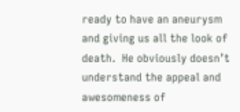ready to have an aneurysm and giving us all the look of death.  He obviously doesn’t understand the appeal and awesomeness of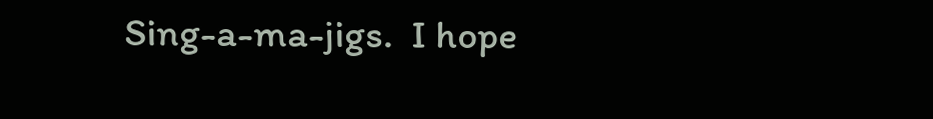Sing-a-ma-jigs.  I hope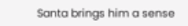Santa brings him a sense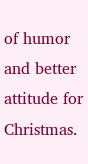of humor and better attitude for Christmas.